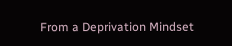From a Deprivation Mindset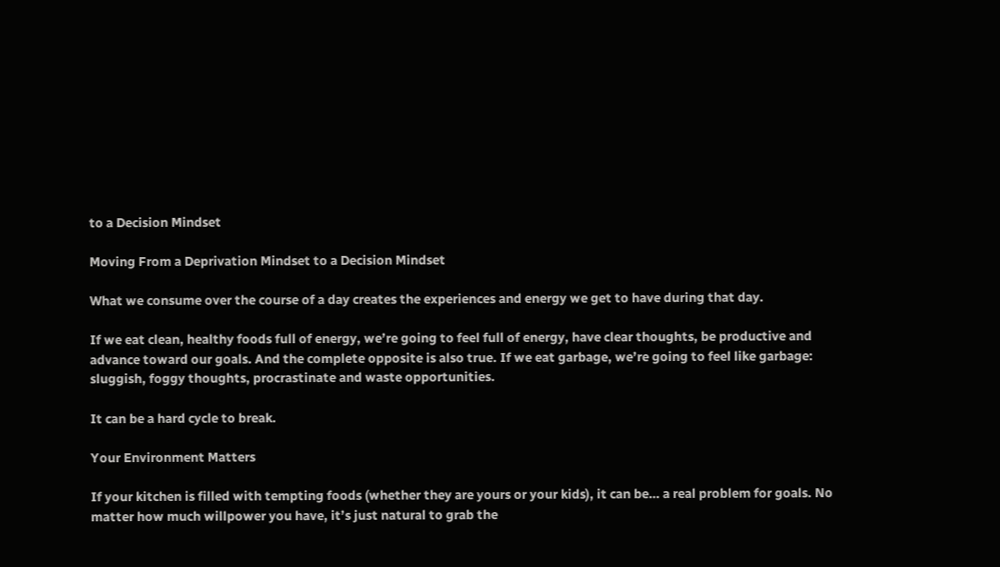to a Decision Mindset

Moving From a Deprivation Mindset to a Decision Mindset

What we consume over the course of a day creates the experiences and energy we get to have during that day.

If we eat clean, healthy foods full of energy, we’re going to feel full of energy, have clear thoughts, be productive and advance toward our goals. And the complete opposite is also true. If we eat garbage, we’re going to feel like garbage: sluggish, foggy thoughts, procrastinate and waste opportunities.

It can be a hard cycle to break.

Your Environment Matters

If your kitchen is filled with tempting foods (whether they are yours or your kids), it can be… a real problem for goals. No matter how much willpower you have, it’s just natural to grab the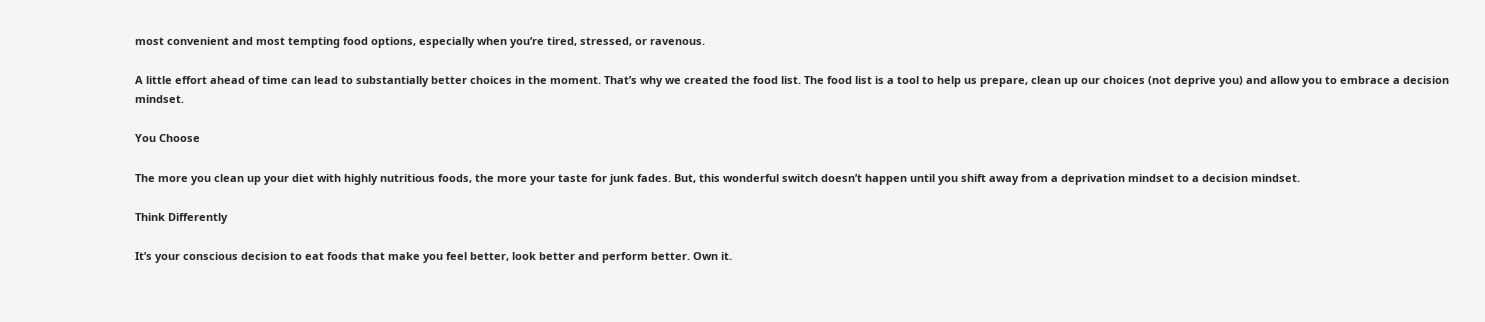most convenient and most tempting food options, especially when you’re tired, stressed, or ravenous.

A little effort ahead of time can lead to substantially better choices in the moment. That’s why we created the food list. The food list is a tool to help us prepare, clean up our choices (not deprive you) and allow you to embrace a decision mindset.

You Choose

The more you clean up your diet with highly nutritious foods, the more your taste for junk fades. But, this wonderful switch doesn’t happen until you shift away from a deprivation mindset to a decision mindset.

Think Differently

It’s your conscious decision to eat foods that make you feel better, look better and perform better. Own it.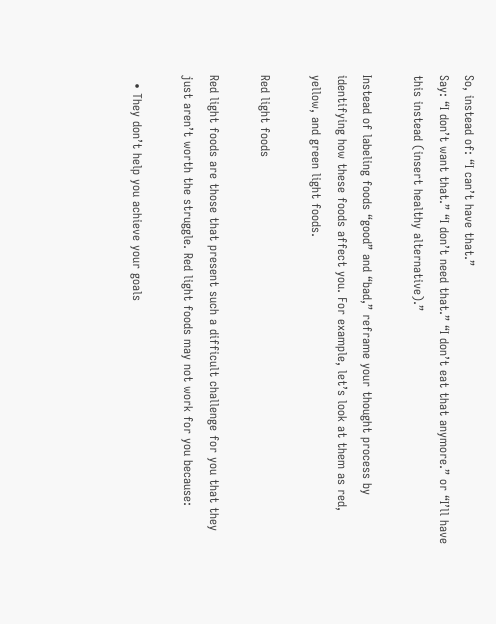So, instead of: “I can’t have that.”
Say: “I don’t want that.” “I don’t need that.” “I don’t eat that anymore.” or “I’ll have this instead (insert healthy alternative).”

Instead of labeling foods “good” and “bad,” reframe your thought process by identifying how these foods affect you. For example, let’s look at them as red, yellow, and green light foods.

Red light foods

Red light foods are those that present such a difficult challenge for you that they just aren’t worth the struggle. Red light foods may not work for you because:

  • They don’t help you achieve your goals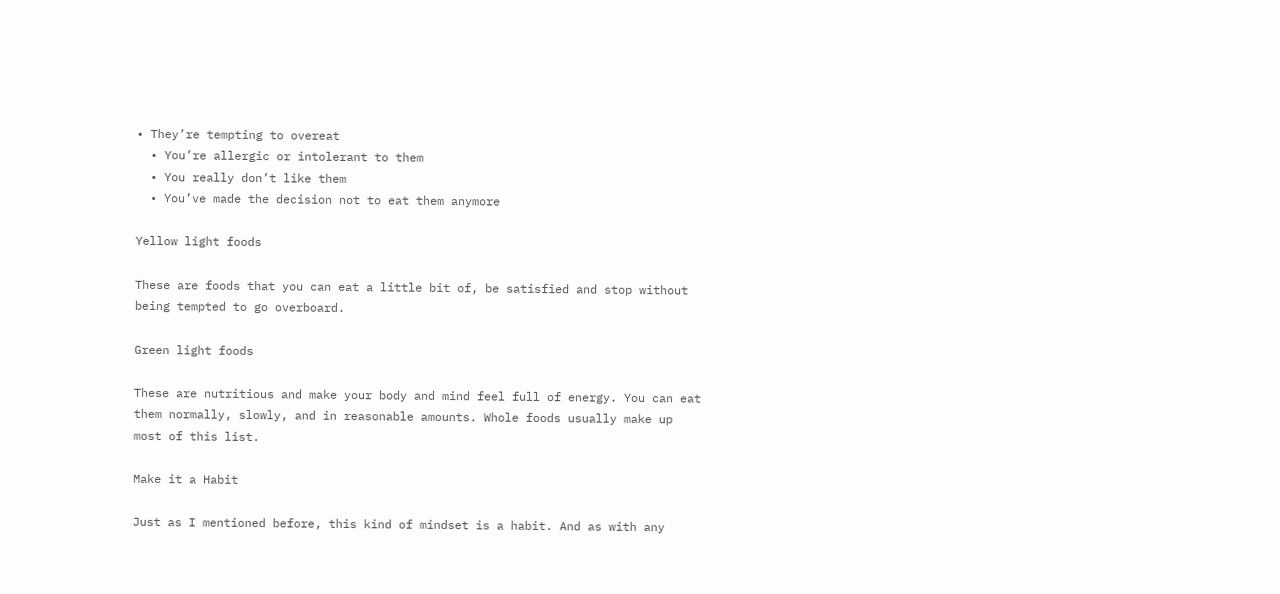• They’re tempting to overeat
  • You’re allergic or intolerant to them
  • You really don’t like them
  • You’ve made the decision not to eat them anymore

Yellow light foods

These are foods that you can eat a little bit of, be satisfied and stop without being tempted to go overboard.

Green light foods

These are nutritious and make your body and mind feel full of energy. You can eat them normally, slowly, and in reasonable amounts. Whole foods usually make up most of this list.

Make it a Habit

Just as I mentioned before, this kind of mindset is a habit. And as with any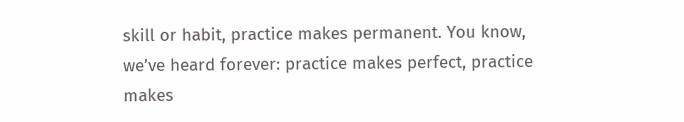skill or habit, practice makes permanent. You know, we’ve heard forever: practice makes perfect, practice makes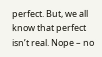perfect. But, we all know that perfect isn’t real. Nope – no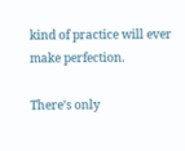kind of practice will ever make perfection.

There’s only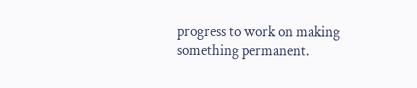progress to work on making something permanent.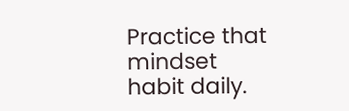Practice that mindset habit daily.